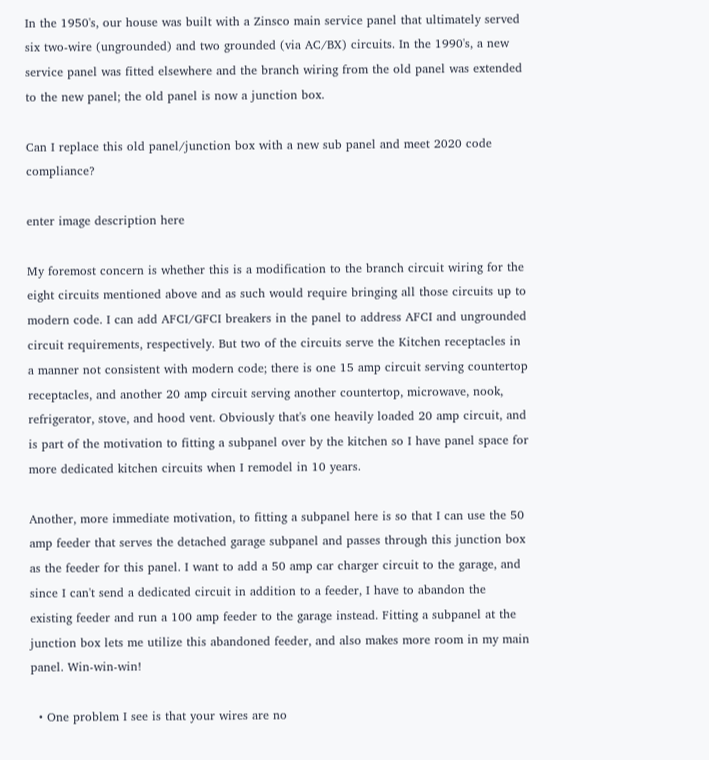In the 1950's, our house was built with a Zinsco main service panel that ultimately served six two-wire (ungrounded) and two grounded (via AC/BX) circuits. In the 1990's, a new service panel was fitted elsewhere and the branch wiring from the old panel was extended to the new panel; the old panel is now a junction box.

Can I replace this old panel/junction box with a new sub panel and meet 2020 code compliance?

enter image description here

My foremost concern is whether this is a modification to the branch circuit wiring for the eight circuits mentioned above and as such would require bringing all those circuits up to modern code. I can add AFCI/GFCI breakers in the panel to address AFCI and ungrounded circuit requirements, respectively. But two of the circuits serve the Kitchen receptacles in a manner not consistent with modern code; there is one 15 amp circuit serving countertop receptacles, and another 20 amp circuit serving another countertop, microwave, nook, refrigerator, stove, and hood vent. Obviously that's one heavily loaded 20 amp circuit, and is part of the motivation to fitting a subpanel over by the kitchen so I have panel space for more dedicated kitchen circuits when I remodel in 10 years.

Another, more immediate motivation, to fitting a subpanel here is so that I can use the 50 amp feeder that serves the detached garage subpanel and passes through this junction box as the feeder for this panel. I want to add a 50 amp car charger circuit to the garage, and since I can't send a dedicated circuit in addition to a feeder, I have to abandon the existing feeder and run a 100 amp feeder to the garage instead. Fitting a subpanel at the junction box lets me utilize this abandoned feeder, and also makes more room in my main panel. Win-win-win!

  • One problem I see is that your wires are no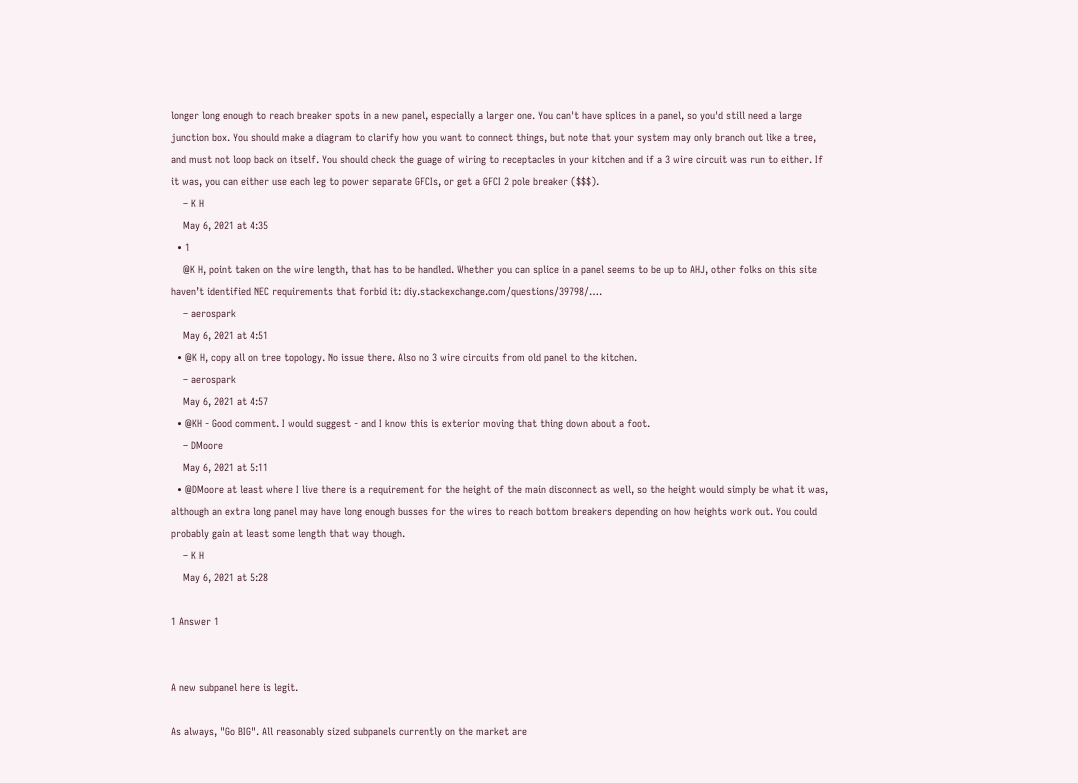longer long enough to reach breaker spots in a new panel, especially a larger one. You can't have splices in a panel, so you'd still need a large junction box. You should make a diagram to clarify how you want to connect things, but note that your system may only branch out like a tree, and must not loop back on itself. You should check the guage of wiring to receptacles in your kitchen and if a 3 wire circuit was run to either. If it was, you can either use each leg to power separate GFCIs, or get a GFCI 2 pole breaker ($$$).
    – K H
    May 6, 2021 at 4:35
  • 1
    @K H, point taken on the wire length, that has to be handled. Whether you can splice in a panel seems to be up to AHJ, other folks on this site haven’t identified NEC requirements that forbid it: diy.stackexchange.com/questions/39798/….
    – aerospark
    May 6, 2021 at 4:51
  • @K H, copy all on tree topology. No issue there. Also no 3 wire circuits from old panel to the kitchen.
    – aerospark
    May 6, 2021 at 4:57
  • @KH - Good comment. I would suggest - and I know this is exterior moving that thing down about a foot.
    – DMoore
    May 6, 2021 at 5:11
  • @DMoore at least where I live there is a requirement for the height of the main disconnect as well, so the height would simply be what it was, although an extra long panel may have long enough busses for the wires to reach bottom breakers depending on how heights work out. You could probably gain at least some length that way though.
    – K H
    May 6, 2021 at 5:28

1 Answer 1


A new subpanel here is legit.

As always, "Go BIG". All reasonably sized subpanels currently on the market are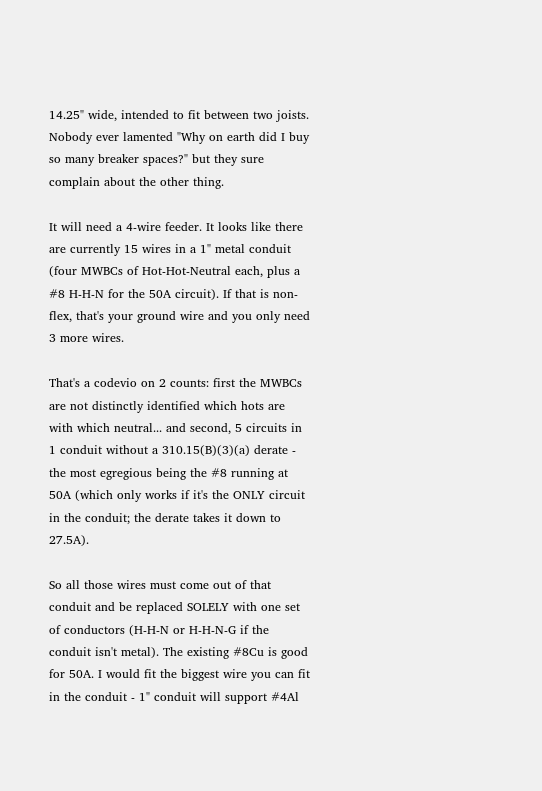14.25" wide, intended to fit between two joists. Nobody ever lamented "Why on earth did I buy so many breaker spaces?" but they sure complain about the other thing.

It will need a 4-wire feeder. It looks like there are currently 15 wires in a 1" metal conduit (four MWBCs of Hot-Hot-Neutral each, plus a #8 H-H-N for the 50A circuit). If that is non-flex, that's your ground wire and you only need 3 more wires.

That's a codevio on 2 counts: first the MWBCs are not distinctly identified which hots are with which neutral... and second, 5 circuits in 1 conduit without a 310.15(B)(3)(a) derate - the most egregious being the #8 running at 50A (which only works if it's the ONLY circuit in the conduit; the derate takes it down to 27.5A).

So all those wires must come out of that conduit and be replaced SOLELY with one set of conductors (H-H-N or H-H-N-G if the conduit isn't metal). The existing #8Cu is good for 50A. I would fit the biggest wire you can fit in the conduit - 1" conduit will support #4Al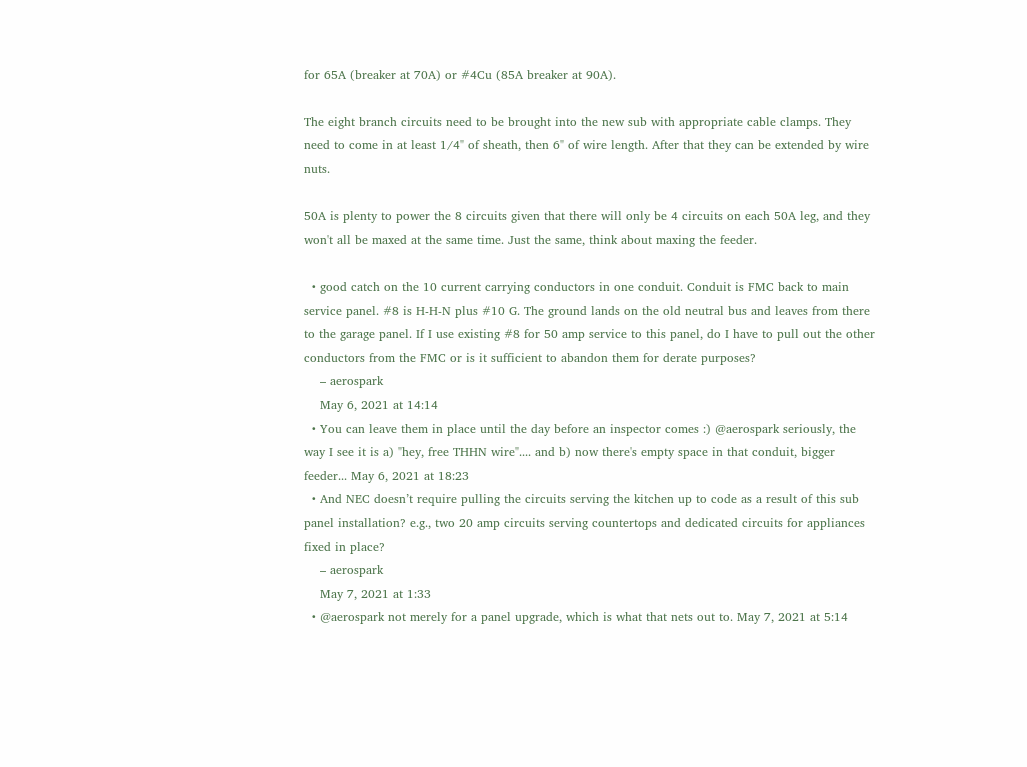for 65A (breaker at 70A) or #4Cu (85A breaker at 90A).

The eight branch circuits need to be brought into the new sub with appropriate cable clamps. They need to come in at least 1/4" of sheath, then 6" of wire length. After that they can be extended by wire nuts.

50A is plenty to power the 8 circuits given that there will only be 4 circuits on each 50A leg, and they won't all be maxed at the same time. Just the same, think about maxing the feeder.

  • good catch on the 10 current carrying conductors in one conduit. Conduit is FMC back to main service panel. #8 is H-H-N plus #10 G. The ground lands on the old neutral bus and leaves from there to the garage panel. If I use existing #8 for 50 amp service to this panel, do I have to pull out the other conductors from the FMC or is it sufficient to abandon them for derate purposes?
    – aerospark
    May 6, 2021 at 14:14
  • You can leave them in place until the day before an inspector comes :) @aerospark seriously, the way I see it is a) "hey, free THHN wire".... and b) now there's empty space in that conduit, bigger feeder... May 6, 2021 at 18:23
  • And NEC doesn’t require pulling the circuits serving the kitchen up to code as a result of this sub panel installation? e.g., two 20 amp circuits serving countertops and dedicated circuits for appliances fixed in place?
    – aerospark
    May 7, 2021 at 1:33
  • @aerospark not merely for a panel upgrade, which is what that nets out to. May 7, 2021 at 5:14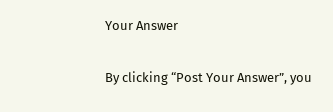Your Answer

By clicking “Post Your Answer”, you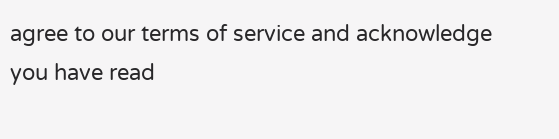agree to our terms of service and acknowledge you have read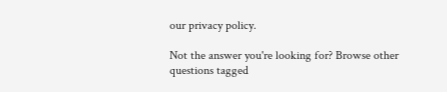our privacy policy.

Not the answer you're looking for? Browse other questions tagged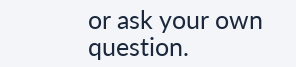or ask your own question.